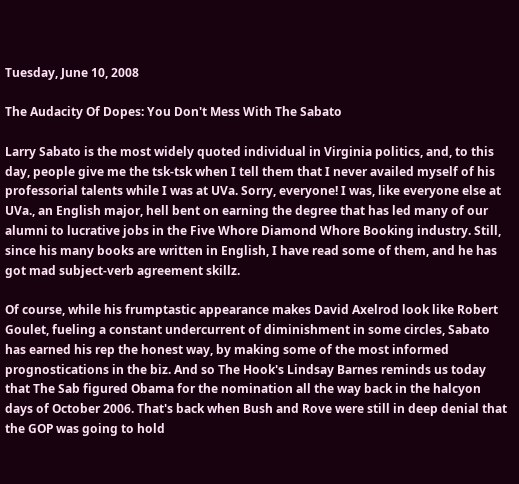Tuesday, June 10, 2008

The Audacity Of Dopes: You Don't Mess With The Sabato

Larry Sabato is the most widely quoted individual in Virginia politics, and, to this day, people give me the tsk-tsk when I tell them that I never availed myself of his professorial talents while I was at UVa. Sorry, everyone! I was, like everyone else at UVa., an English major, hell bent on earning the degree that has led many of our alumni to lucrative jobs in the Five Whore Diamond Whore Booking industry. Still, since his many books are written in English, I have read some of them, and he has got mad subject-verb agreement skillz.

Of course, while his frumptastic appearance makes David Axelrod look like Robert Goulet, fueling a constant undercurrent of diminishment in some circles, Sabato has earned his rep the honest way, by making some of the most informed prognostications in the biz. And so The Hook's Lindsay Barnes reminds us today that The Sab figured Obama for the nomination all the way back in the halcyon days of October 2006. That's back when Bush and Rove were still in deep denial that the GOP was going to hold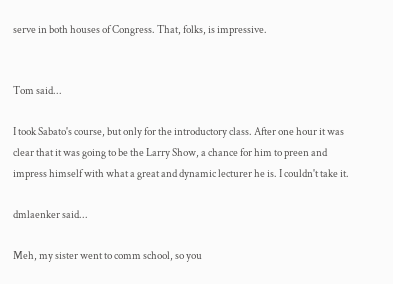serve in both houses of Congress. That, folks, is impressive.


Tom said...

I took Sabato's course, but only for the introductory class. After one hour it was clear that it was going to be the Larry Show, a chance for him to preen and impress himself with what a great and dynamic lecturer he is. I couldn't take it.

dmlaenker said...

Meh, my sister went to comm school, so you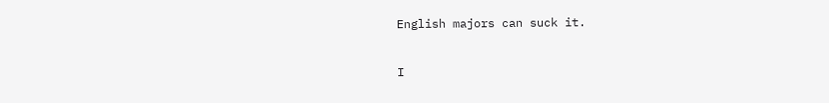English majors can suck it.

I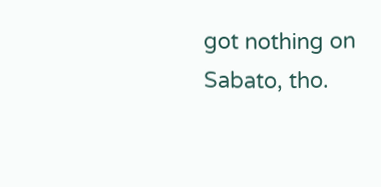got nothing on Sabato, tho.